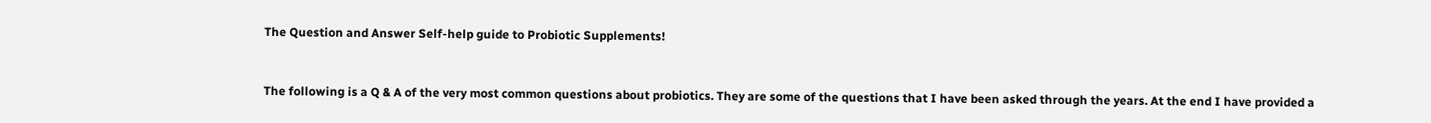The Question and Answer Self-help guide to Probiotic Supplements!


The following is a Q & A of the very most common questions about probiotics. They are some of the questions that I have been asked through the years. At the end I have provided a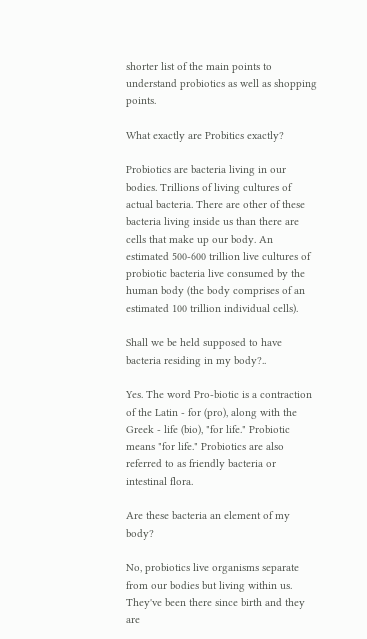shorter list of the main points to understand probiotics as well as shopping points.

What exactly are Probitics exactly?

Probiotics are bacteria living in our bodies. Trillions of living cultures of actual bacteria. There are other of these bacteria living inside us than there are cells that make up our body. An estimated 500-600 trillion live cultures of probiotic bacteria live consumed by the human body (the body comprises of an estimated 100 trillion individual cells).

Shall we be held supposed to have bacteria residing in my body?..

Yes. The word Pro-biotic is a contraction of the Latin - for (pro), along with the Greek - life (bio), "for life." Probiotic means "for life." Probiotics are also referred to as friendly bacteria or intestinal flora.

Are these bacteria an element of my body?

No, probiotics live organisms separate from our bodies but living within us. They've been there since birth and they are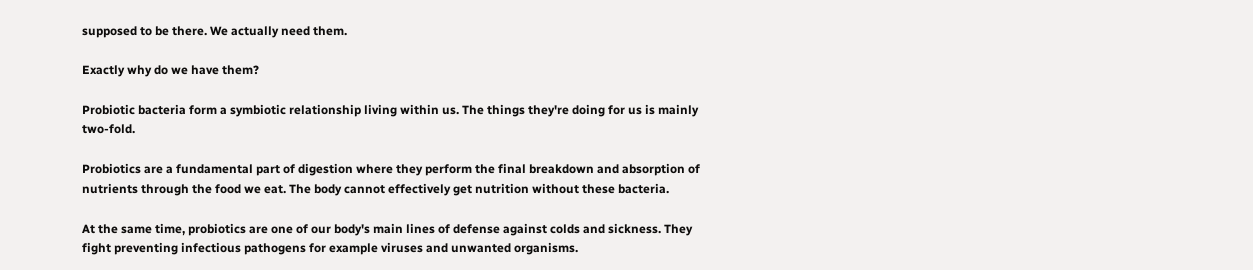supposed to be there. We actually need them.

Exactly why do we have them?

Probiotic bacteria form a symbiotic relationship living within us. The things they're doing for us is mainly two-fold.

Probiotics are a fundamental part of digestion where they perform the final breakdown and absorption of nutrients through the food we eat. The body cannot effectively get nutrition without these bacteria.

At the same time, probiotics are one of our body's main lines of defense against colds and sickness. They fight preventing infectious pathogens for example viruses and unwanted organisms.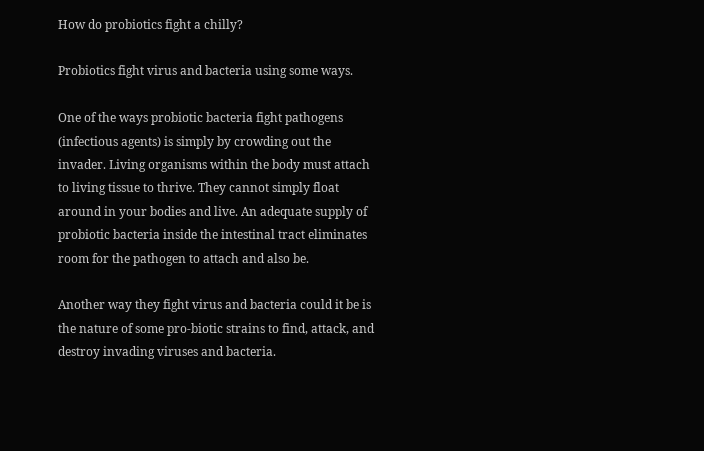How do probiotics fight a chilly?

Probiotics fight virus and bacteria using some ways.

One of the ways probiotic bacteria fight pathogens (infectious agents) is simply by crowding out the invader. Living organisms within the body must attach to living tissue to thrive. They cannot simply float around in your bodies and live. An adequate supply of probiotic bacteria inside the intestinal tract eliminates room for the pathogen to attach and also be.

Another way they fight virus and bacteria could it be is the nature of some pro-biotic strains to find, attack, and destroy invading viruses and bacteria.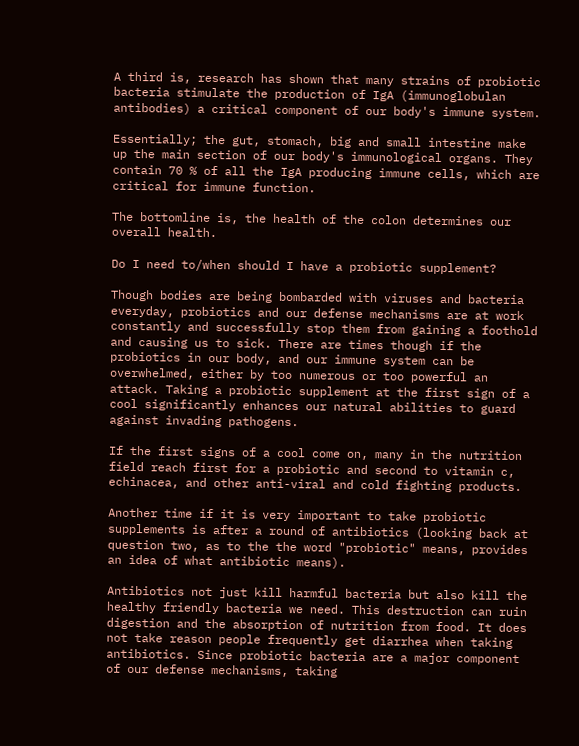A third is, research has shown that many strains of probiotic bacteria stimulate the production of IgA (immunoglobulan antibodies) a critical component of our body's immune system.

Essentially; the gut, stomach, big and small intestine make up the main section of our body's immunological organs. They contain 70 % of all the IgA producing immune cells, which are critical for immune function.

The bottomline is, the health of the colon determines our overall health.

Do I need to/when should I have a probiotic supplement?

Though bodies are being bombarded with viruses and bacteria everyday, probiotics and our defense mechanisms are at work constantly and successfully stop them from gaining a foothold and causing us to sick. There are times though if the probiotics in our body, and our immune system can be overwhelmed, either by too numerous or too powerful an attack. Taking a probiotic supplement at the first sign of a cool significantly enhances our natural abilities to guard against invading pathogens.

If the first signs of a cool come on, many in the nutrition field reach first for a probiotic and second to vitamin c, echinacea, and other anti-viral and cold fighting products.

Another time if it is very important to take probiotic supplements is after a round of antibiotics (looking back at question two, as to the the word "probiotic" means, provides an idea of what antibiotic means).

Antibiotics not just kill harmful bacteria but also kill the healthy friendly bacteria we need. This destruction can ruin digestion and the absorption of nutrition from food. It does not take reason people frequently get diarrhea when taking antibiotics. Since probiotic bacteria are a major component of our defense mechanisms, taking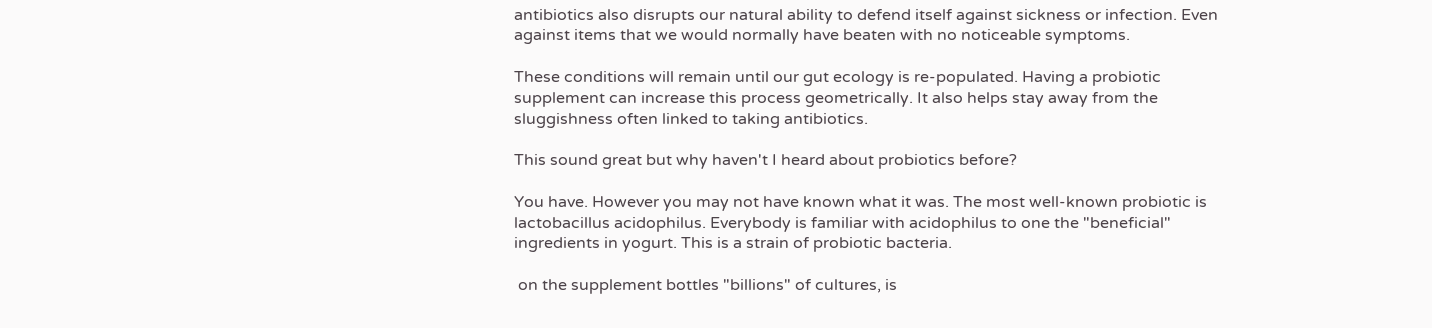antibiotics also disrupts our natural ability to defend itself against sickness or infection. Even against items that we would normally have beaten with no noticeable symptoms.

These conditions will remain until our gut ecology is re-populated. Having a probiotic supplement can increase this process geometrically. It also helps stay away from the sluggishness often linked to taking antibiotics.

This sound great but why haven't I heard about probiotics before?

You have. However you may not have known what it was. The most well-known probiotic is lactobacillus acidophilus. Everybody is familiar with acidophilus to one the "beneficial" ingredients in yogurt. This is a strain of probiotic bacteria.

 on the supplement bottles "billions" of cultures, is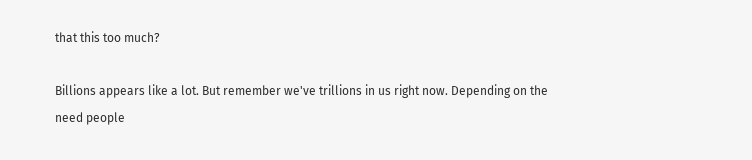that this too much?

Billions appears like a lot. But remember we've trillions in us right now. Depending on the need people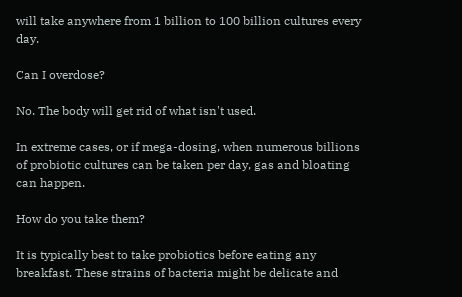will take anywhere from 1 billion to 100 billion cultures every day.

Can I overdose?

No. The body will get rid of what isn't used.

In extreme cases, or if mega-dosing, when numerous billions of probiotic cultures can be taken per day, gas and bloating can happen.

How do you take them?

It is typically best to take probiotics before eating any breakfast. These strains of bacteria might be delicate and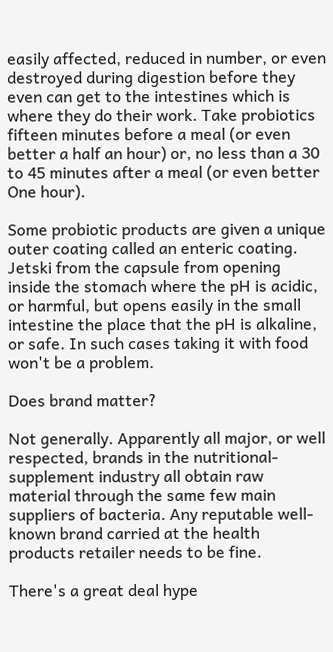easily affected, reduced in number, or even destroyed during digestion before they even can get to the intestines which is where they do their work. Take probiotics fifteen minutes before a meal (or even better a half an hour) or, no less than a 30 to 45 minutes after a meal (or even better One hour).

Some probiotic products are given a unique outer coating called an enteric coating. Jetski from the capsule from opening inside the stomach where the pH is acidic, or harmful, but opens easily in the small intestine the place that the pH is alkaline, or safe. In such cases taking it with food won't be a problem.

Does brand matter?

Not generally. Apparently all major, or well respected, brands in the nutritional-supplement industry all obtain raw material through the same few main suppliers of bacteria. Any reputable well-known brand carried at the health products retailer needs to be fine.

There's a great deal hype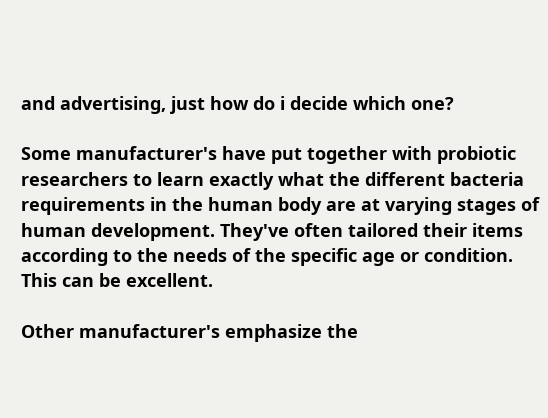and advertising, just how do i decide which one?

Some manufacturer's have put together with probiotic researchers to learn exactly what the different bacteria requirements in the human body are at varying stages of human development. They've often tailored their items according to the needs of the specific age or condition. This can be excellent.

Other manufacturer's emphasize the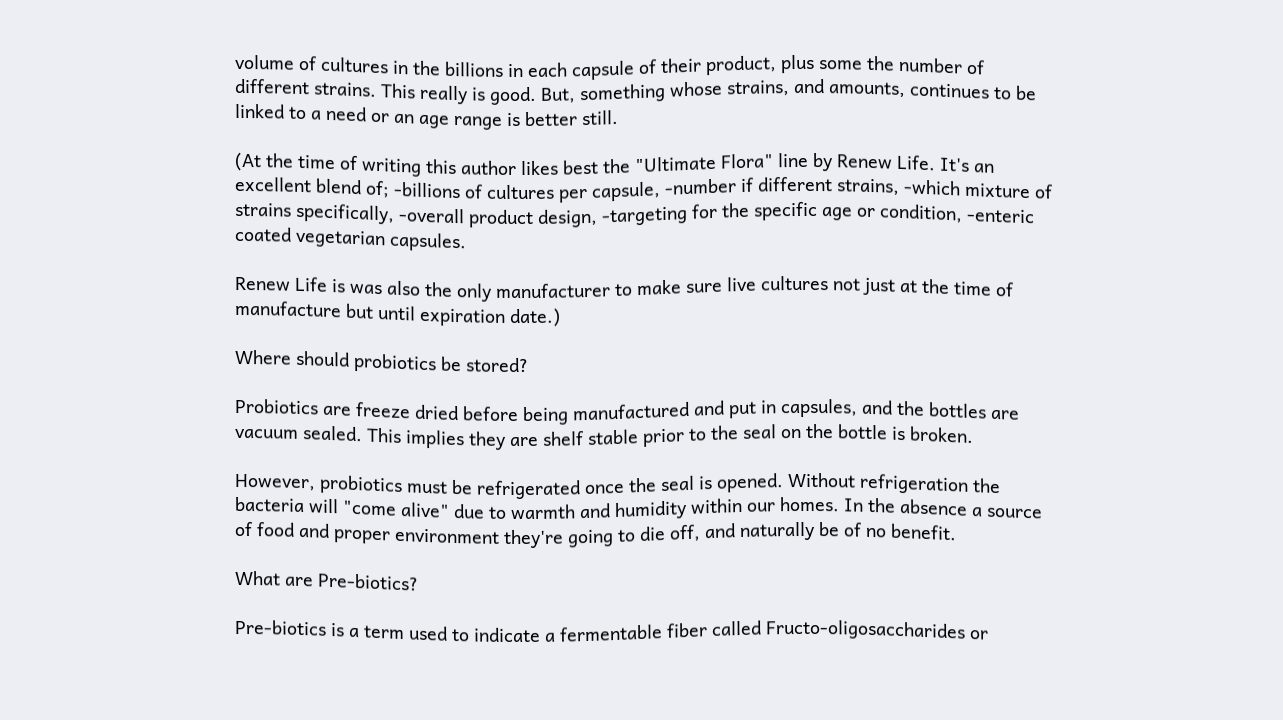volume of cultures in the billions in each capsule of their product, plus some the number of different strains. This really is good. But, something whose strains, and amounts, continues to be linked to a need or an age range is better still.

(At the time of writing this author likes best the "Ultimate Flora" line by Renew Life. It's an excellent blend of; -billions of cultures per capsule, -number if different strains, -which mixture of strains specifically, -overall product design, -targeting for the specific age or condition, -enteric coated vegetarian capsules.

Renew Life is was also the only manufacturer to make sure live cultures not just at the time of manufacture but until expiration date.)

Where should probiotics be stored?

Probiotics are freeze dried before being manufactured and put in capsules, and the bottles are vacuum sealed. This implies they are shelf stable prior to the seal on the bottle is broken.

However, probiotics must be refrigerated once the seal is opened. Without refrigeration the bacteria will "come alive" due to warmth and humidity within our homes. In the absence a source of food and proper environment they're going to die off, and naturally be of no benefit.

What are Pre-biotics?

Pre-biotics is a term used to indicate a fermentable fiber called Fructo-oligosaccharides or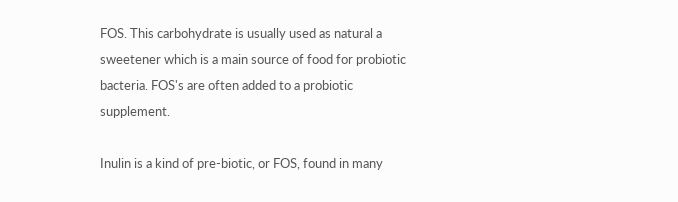FOS. This carbohydrate is usually used as natural a sweetener which is a main source of food for probiotic bacteria. FOS's are often added to a probiotic supplement.

Inulin is a kind of pre-biotic, or FOS, found in many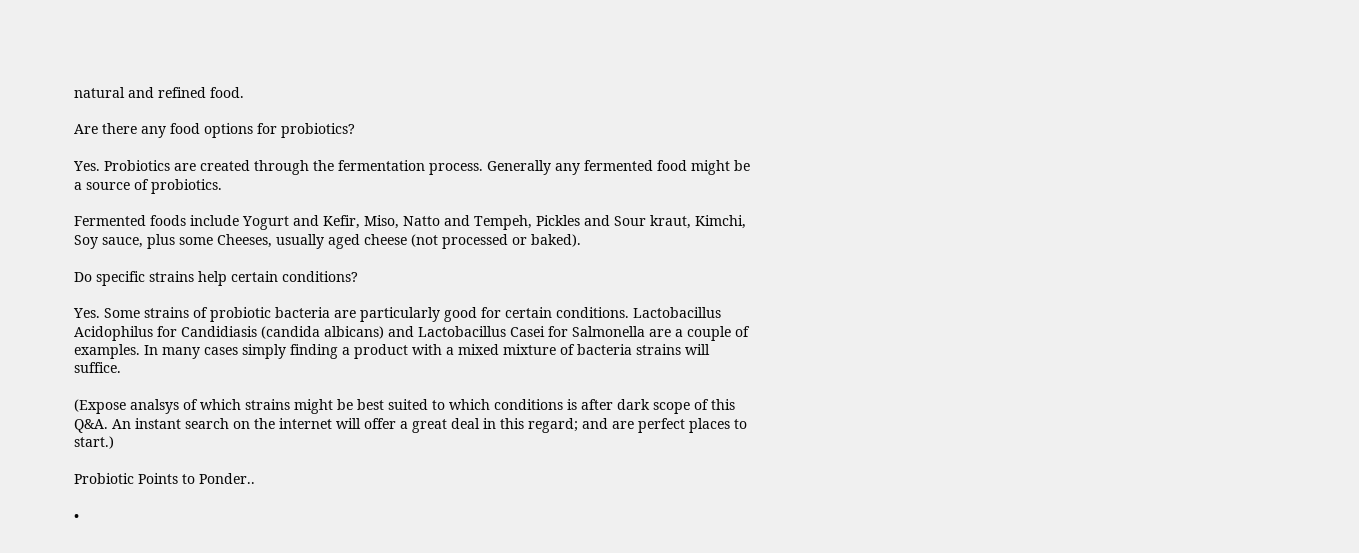natural and refined food.

Are there any food options for probiotics?

Yes. Probiotics are created through the fermentation process. Generally any fermented food might be a source of probiotics.

Fermented foods include Yogurt and Kefir, Miso, Natto and Tempeh, Pickles and Sour kraut, Kimchi, Soy sauce, plus some Cheeses, usually aged cheese (not processed or baked).

Do specific strains help certain conditions?

Yes. Some strains of probiotic bacteria are particularly good for certain conditions. Lactobacillus Acidophilus for Candidiasis (candida albicans) and Lactobacillus Casei for Salmonella are a couple of examples. In many cases simply finding a product with a mixed mixture of bacteria strains will suffice.

(Expose analsys of which strains might be best suited to which conditions is after dark scope of this Q&A. An instant search on the internet will offer a great deal in this regard; and are perfect places to start.)

Probiotic Points to Ponder..

•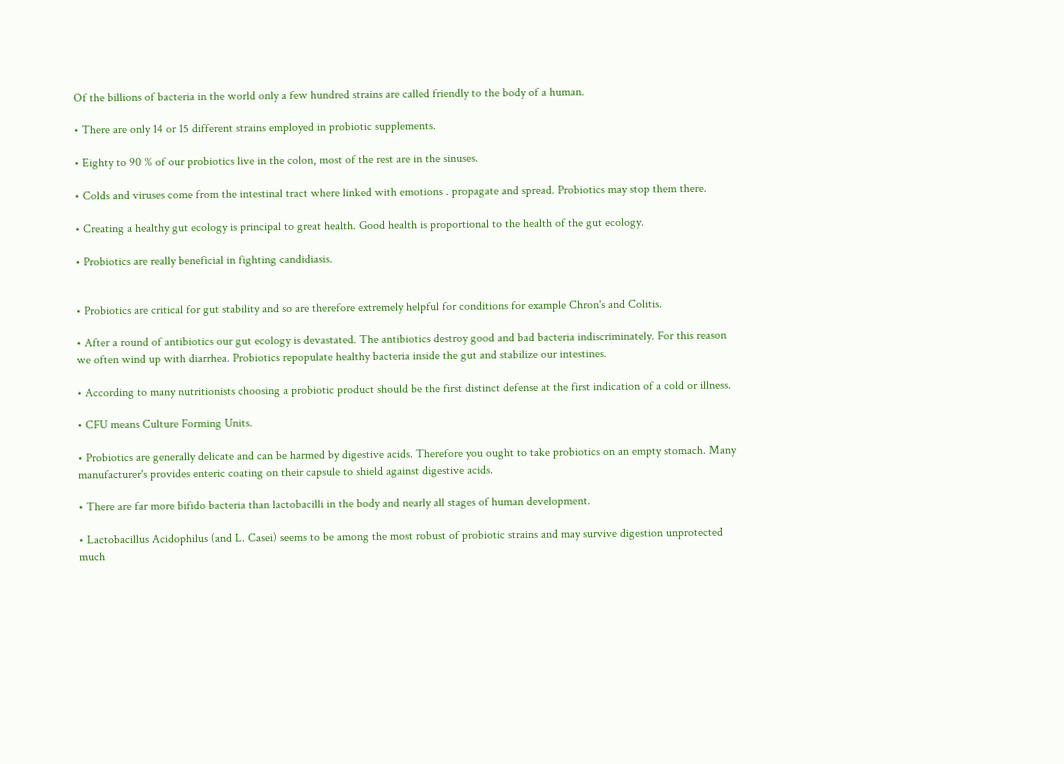Of the billions of bacteria in the world only a few hundred strains are called friendly to the body of a human.

• There are only 14 or 15 different strains employed in probiotic supplements.

• Eighty to 90 % of our probiotics live in the colon, most of the rest are in the sinuses.

• Colds and viruses come from the intestinal tract where linked with emotions . propagate and spread. Probiotics may stop them there.

• Creating a healthy gut ecology is principal to great health. Good health is proportional to the health of the gut ecology.

• Probiotics are really beneficial in fighting candidiasis.


• Probiotics are critical for gut stability and so are therefore extremely helpful for conditions for example Chron's and Colitis.

• After a round of antibiotics our gut ecology is devastated. The antibiotics destroy good and bad bacteria indiscriminately. For this reason we often wind up with diarrhea. Probiotics repopulate healthy bacteria inside the gut and stabilize our intestines.

• According to many nutritionists choosing a probiotic product should be the first distinct defense at the first indication of a cold or illness.

• CFU means Culture Forming Units.

• Probiotics are generally delicate and can be harmed by digestive acids. Therefore you ought to take probiotics on an empty stomach. Many manufacturer's provides enteric coating on their capsule to shield against digestive acids.

• There are far more bifido bacteria than lactobacilli in the body and nearly all stages of human development.

• Lactobacillus Acidophilus (and L. Casei) seems to be among the most robust of probiotic strains and may survive digestion unprotected much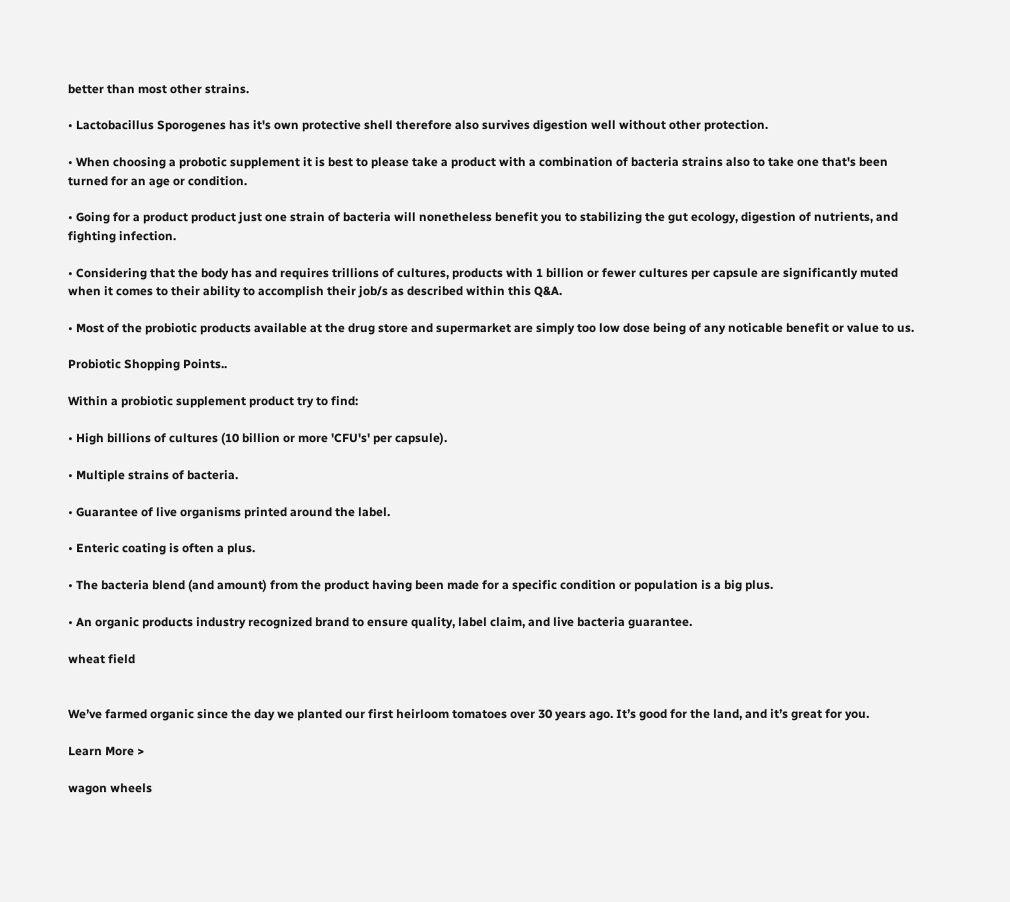better than most other strains.

• Lactobacillus Sporogenes has it's own protective shell therefore also survives digestion well without other protection.

• When choosing a probotic supplement it is best to please take a product with a combination of bacteria strains also to take one that's been turned for an age or condition.

• Going for a product product just one strain of bacteria will nonetheless benefit you to stabilizing the gut ecology, digestion of nutrients, and fighting infection.

• Considering that the body has and requires trillions of cultures, products with 1 billion or fewer cultures per capsule are significantly muted when it comes to their ability to accomplish their job/s as described within this Q&A.

• Most of the probiotic products available at the drug store and supermarket are simply too low dose being of any noticable benefit or value to us.

Probiotic Shopping Points..

Within a probiotic supplement product try to find:

• High billions of cultures (10 billion or more 'CFU's' per capsule).

• Multiple strains of bacteria.

• Guarantee of live organisms printed around the label.

• Enteric coating is often a plus.

• The bacteria blend (and amount) from the product having been made for a specific condition or population is a big plus.

• An organic products industry recognized brand to ensure quality, label claim, and live bacteria guarantee.

wheat field


We’ve farmed organic since the day we planted our first heirloom tomatoes over 30 years ago. It’s good for the land, and it’s great for you.

Learn More >

wagon wheels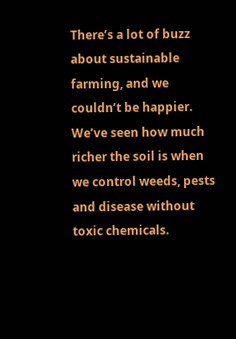There’s a lot of buzz about sustainable farming, and we couldn’t be happier. We’ve seen how much richer the soil is when we control weeds, pests and disease without toxic chemicals.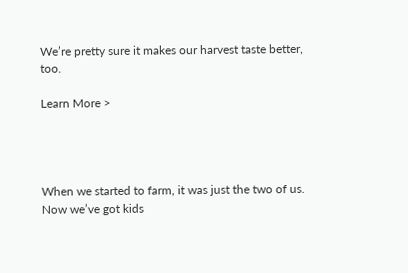We’re pretty sure it makes our harvest taste better, too.

Learn More >




When we started to farm, it was just the two of us. Now we’ve got kids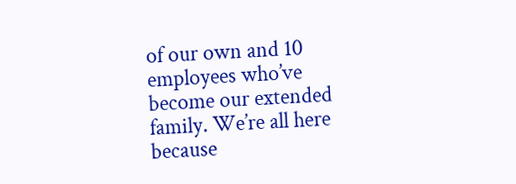of our own and 10 employees who’ve become our extended family. We’re all here because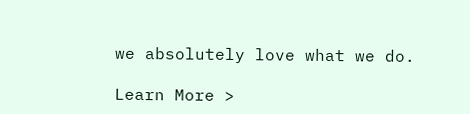we absolutely love what we do.

Learn More >